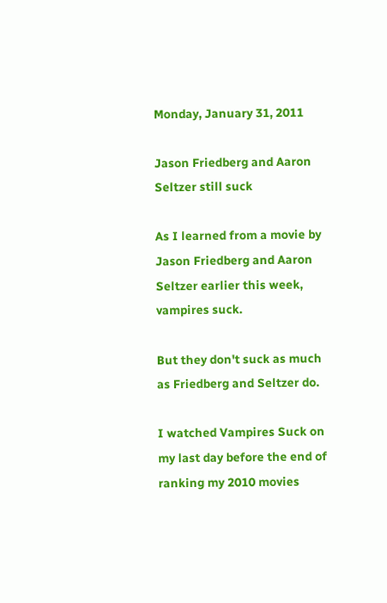Monday, January 31, 2011

Jason Friedberg and Aaron Seltzer still suck

As I learned from a movie by Jason Friedberg and Aaron Seltzer earlier this week, vampires suck.

But they don't suck as much as Friedberg and Seltzer do.

I watched Vampires Suck on my last day before the end of ranking my 2010 movies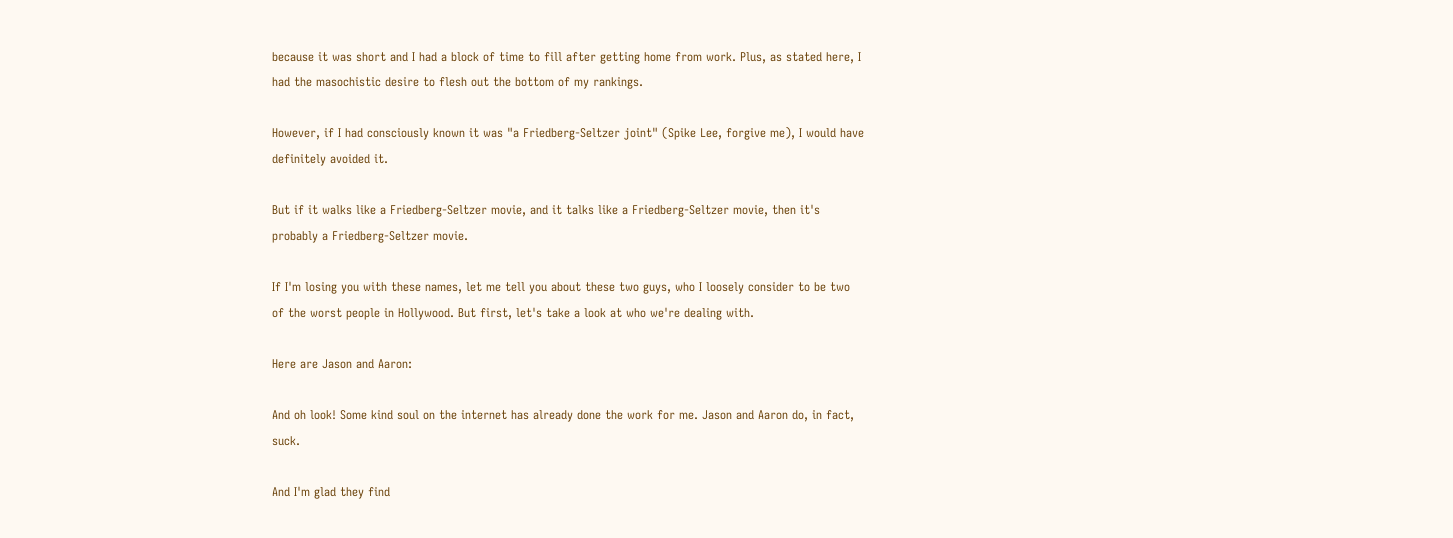because it was short and I had a block of time to fill after getting home from work. Plus, as stated here, I had the masochistic desire to flesh out the bottom of my rankings.

However, if I had consciously known it was "a Friedberg-Seltzer joint" (Spike Lee, forgive me), I would have definitely avoided it.

But if it walks like a Friedberg-Seltzer movie, and it talks like a Friedberg-Seltzer movie, then it's probably a Friedberg-Seltzer movie.

If I'm losing you with these names, let me tell you about these two guys, who I loosely consider to be two of the worst people in Hollywood. But first, let's take a look at who we're dealing with.

Here are Jason and Aaron:

And oh look! Some kind soul on the internet has already done the work for me. Jason and Aaron do, in fact, suck.

And I'm glad they find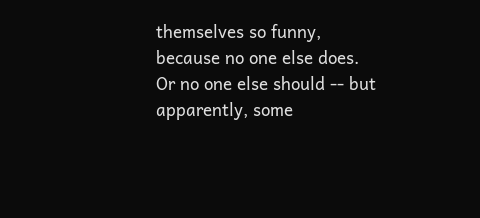themselves so funny, because no one else does. Or no one else should -- but apparently, some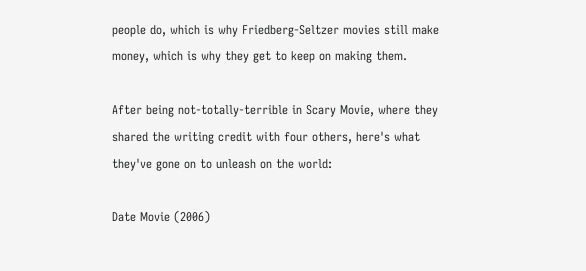people do, which is why Friedberg-Seltzer movies still make money, which is why they get to keep on making them.

After being not-totally-terrible in Scary Movie, where they shared the writing credit with four others, here's what they've gone on to unleash on the world:

Date Movie (2006)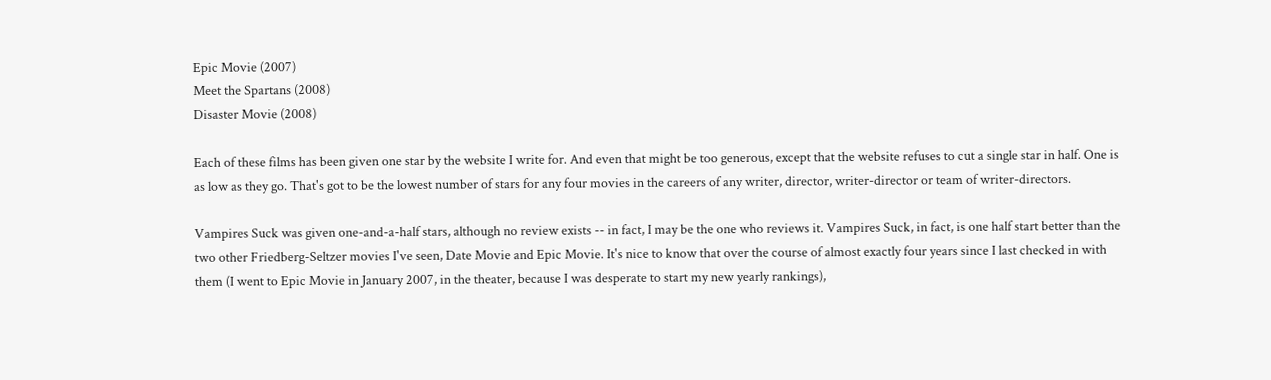Epic Movie (2007)
Meet the Spartans (2008)
Disaster Movie (2008)

Each of these films has been given one star by the website I write for. And even that might be too generous, except that the website refuses to cut a single star in half. One is as low as they go. That's got to be the lowest number of stars for any four movies in the careers of any writer, director, writer-director or team of writer-directors.

Vampires Suck was given one-and-a-half stars, although no review exists -- in fact, I may be the one who reviews it. Vampires Suck, in fact, is one half start better than the two other Friedberg-Seltzer movies I've seen, Date Movie and Epic Movie. It's nice to know that over the course of almost exactly four years since I last checked in with them (I went to Epic Movie in January 2007, in the theater, because I was desperate to start my new yearly rankings),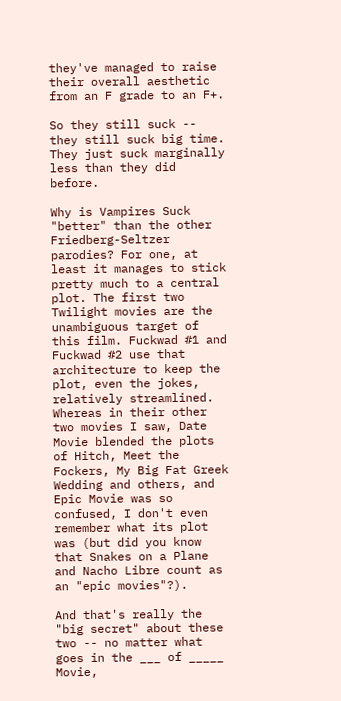they've managed to raise their overall aesthetic from an F grade to an F+.

So they still suck -- they still suck big time. They just suck marginally less than they did before.

Why is Vampires Suck "better" than the other Friedberg-Seltzer parodies? For one, at least it manages to stick pretty much to a central plot. The first two Twilight movies are the unambiguous target of this film. Fuckwad #1 and Fuckwad #2 use that architecture to keep the plot, even the jokes, relatively streamlined. Whereas in their other two movies I saw, Date Movie blended the plots of Hitch, Meet the Fockers, My Big Fat Greek Wedding and others, and Epic Movie was so confused, I don't even remember what its plot was (but did you know that Snakes on a Plane and Nacho Libre count as an "epic movies"?).

And that's really the "big secret" about these two -- no matter what goes in the ___ of _____ Movie,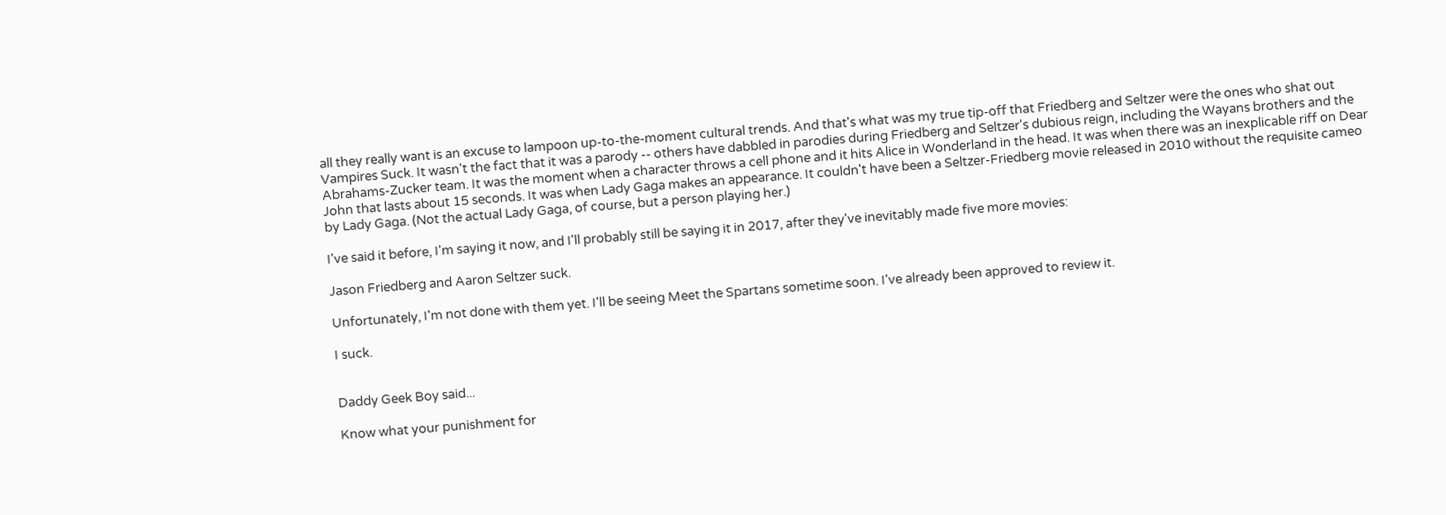all they really want is an excuse to lampoon up-to-the-moment cultural trends. And that's what was my true tip-off that Friedberg and Seltzer were the ones who shat out Vampires Suck. It wasn't the fact that it was a parody -- others have dabbled in parodies during Friedberg and Seltzer's dubious reign, including the Wayans brothers and the Abrahams-Zucker team. It was the moment when a character throws a cell phone and it hits Alice in Wonderland in the head. It was when there was an inexplicable riff on Dear John that lasts about 15 seconds. It was when Lady Gaga makes an appearance. It couldn't have been a Seltzer-Friedberg movie released in 2010 without the requisite cameo by Lady Gaga. (Not the actual Lady Gaga, of course, but a person playing her.)

I've said it before, I'm saying it now, and I'll probably still be saying it in 2017, after they've inevitably made five more movies:

Jason Friedberg and Aaron Seltzer suck.

Unfortunately, I'm not done with them yet. I'll be seeing Meet the Spartans sometime soon. I've already been approved to review it.

I suck.


Daddy Geek Boy said...

Know what your punishment for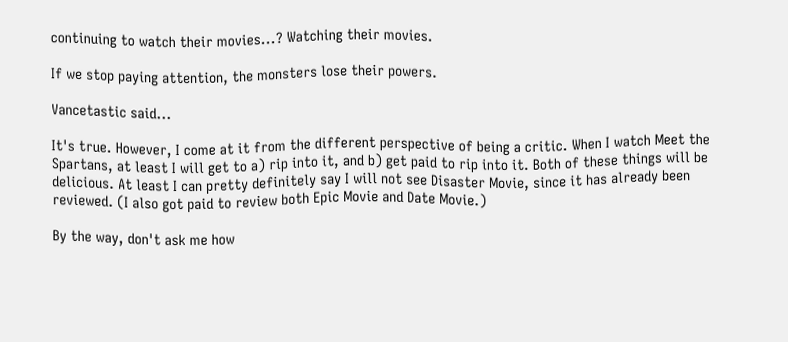continuing to watch their movies...? Watching their movies.

If we stop paying attention, the monsters lose their powers.

Vancetastic said...

It's true. However, I come at it from the different perspective of being a critic. When I watch Meet the Spartans, at least I will get to a) rip into it, and b) get paid to rip into it. Both of these things will be delicious. At least I can pretty definitely say I will not see Disaster Movie, since it has already been reviewed. (I also got paid to review both Epic Movie and Date Movie.)

By the way, don't ask me how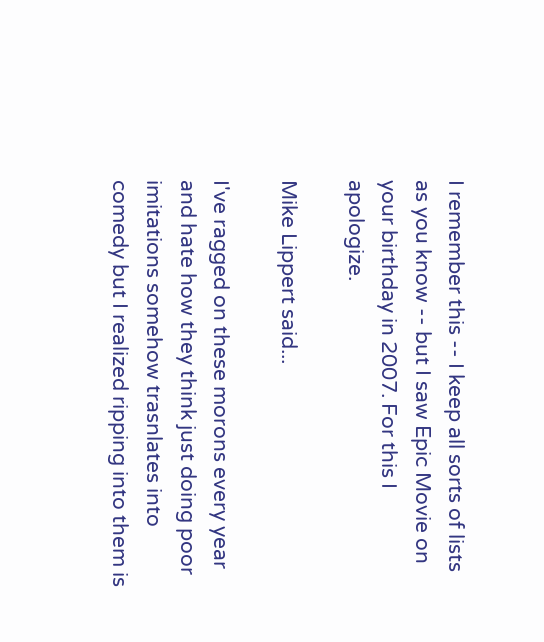I remember this -- I keep all sorts of lists as you know -- but I saw Epic Movie on your birthday in 2007. For this I apologize.

Mike Lippert said...

I've ragged on these morons every year and hate how they think just doing poor imitations somehow trasnlates into comedy but I realized ripping into them is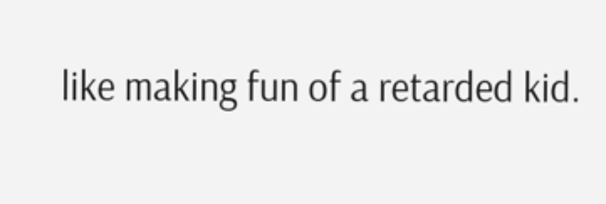like making fun of a retarded kid.